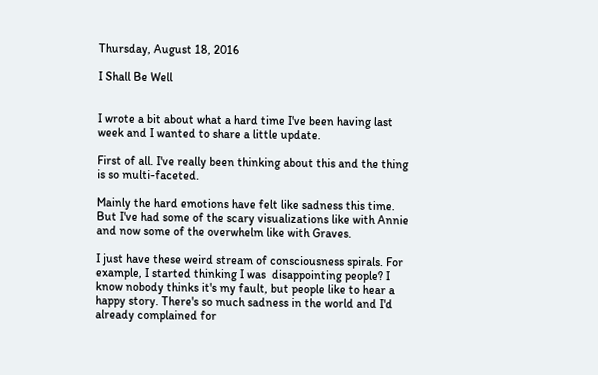Thursday, August 18, 2016

I Shall Be Well


I wrote a bit about what a hard time I've been having last week and I wanted to share a little update.

First of all. I've really been thinking about this and the thing is so multi-faceted.

Mainly the hard emotions have felt like sadness this time. But I've had some of the scary visualizations like with Annie and now some of the overwhelm like with Graves.

I just have these weird stream of consciousness spirals. For example, I started thinking I was  disappointing people? I know nobody thinks it's my fault, but people like to hear a happy story. There's so much sadness in the world and I'd already complained for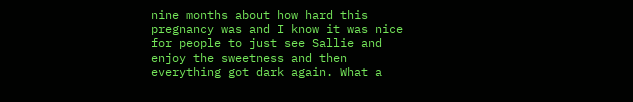nine months about how hard this pregnancy was and I know it was nice for people to just see Sallie and enjoy the sweetness and then everything got dark again. What a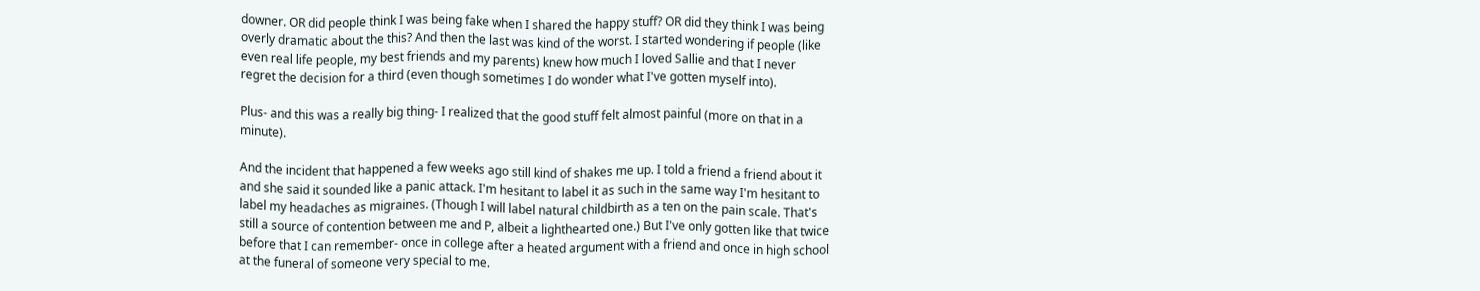downer. OR did people think I was being fake when I shared the happy stuff? OR did they think I was being overly dramatic about the this? And then the last was kind of the worst. I started wondering if people (like even real life people, my best friends and my parents) knew how much I loved Sallie and that I never regret the decision for a third (even though sometimes I do wonder what I've gotten myself into).

Plus- and this was a really big thing- I realized that the good stuff felt almost painful (more on that in a minute).

And the incident that happened a few weeks ago still kind of shakes me up. I told a friend a friend about it and she said it sounded like a panic attack. I'm hesitant to label it as such in the same way I'm hesitant to label my headaches as migraines. (Though I will label natural childbirth as a ten on the pain scale. That's still a source of contention between me and P, albeit a lighthearted one.) But I've only gotten like that twice before that I can remember- once in college after a heated argument with a friend and once in high school at the funeral of someone very special to me.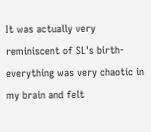It was actually very reminiscent of SL's birth- everything was very chaotic in my brain and felt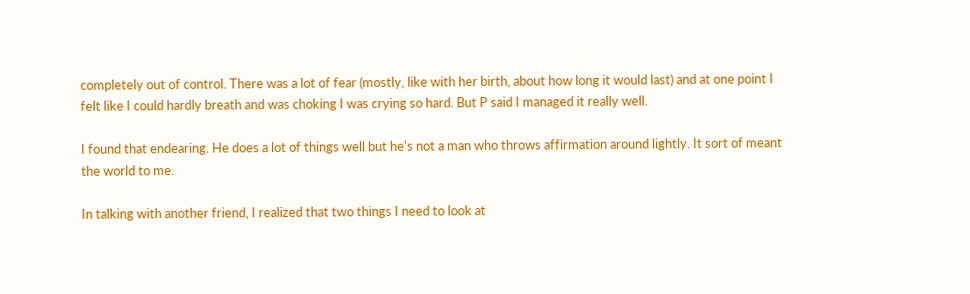completely out of control. There was a lot of fear (mostly, like with her birth, about how long it would last) and at one point I felt like I could hardly breath and was choking I was crying so hard. But P said I managed it really well.

I found that endearing. He does a lot of things well but he's not a man who throws affirmation around lightly. It sort of meant the world to me.

In talking with another friend, I realized that two things I need to look at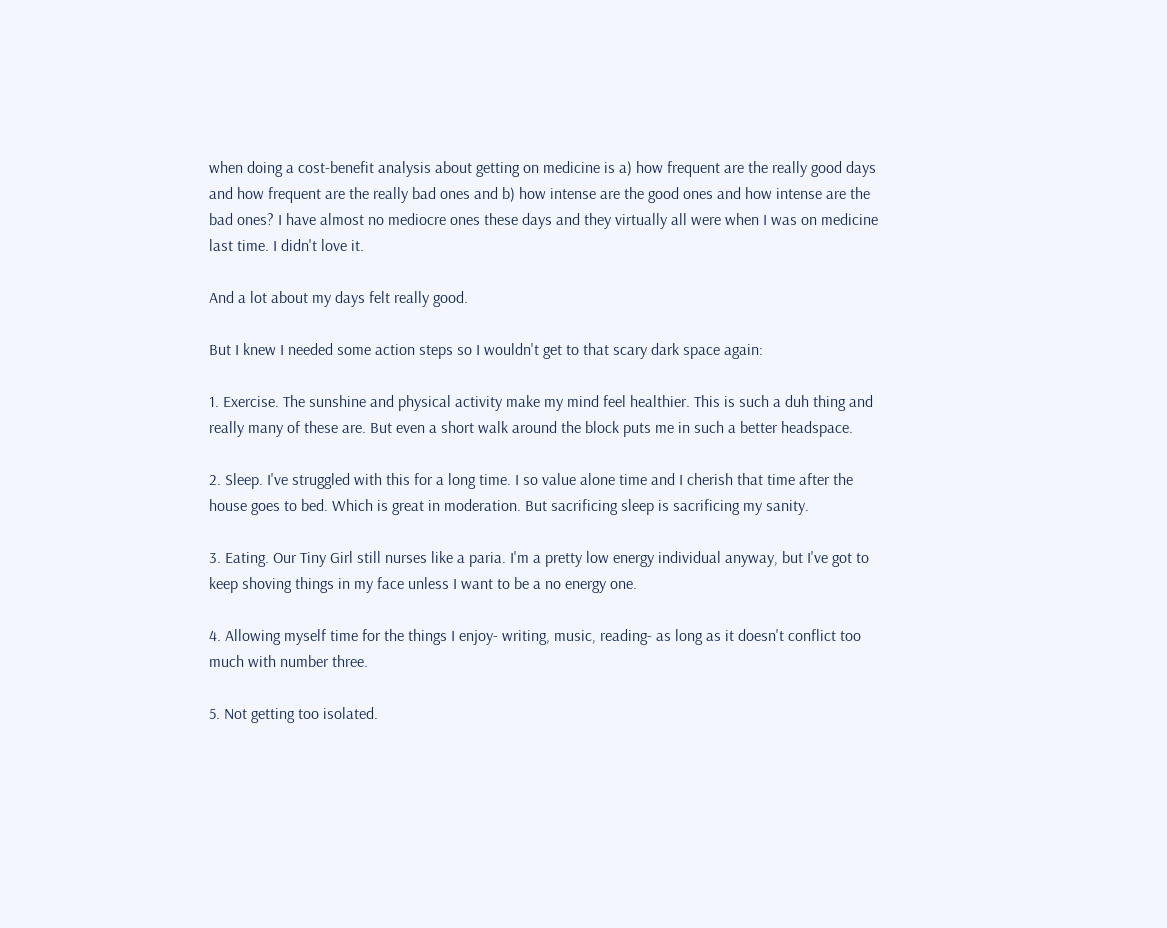when doing a cost-benefit analysis about getting on medicine is a) how frequent are the really good days and how frequent are the really bad ones and b) how intense are the good ones and how intense are the bad ones? I have almost no mediocre ones these days and they virtually all were when I was on medicine last time. I didn't love it.

And a lot about my days felt really good.

But I knew I needed some action steps so I wouldn't get to that scary dark space again:

1. Exercise. The sunshine and physical activity make my mind feel healthier. This is such a duh thing and really many of these are. But even a short walk around the block puts me in such a better headspace.

2. Sleep. I've struggled with this for a long time. I so value alone time and I cherish that time after the house goes to bed. Which is great in moderation. But sacrificing sleep is sacrificing my sanity.

3. Eating. Our Tiny Girl still nurses like a paria. I'm a pretty low energy individual anyway, but I've got to keep shoving things in my face unless I want to be a no energy one.

4. Allowing myself time for the things I enjoy- writing, music, reading- as long as it doesn't conflict too much with number three.

5. Not getting too isolated.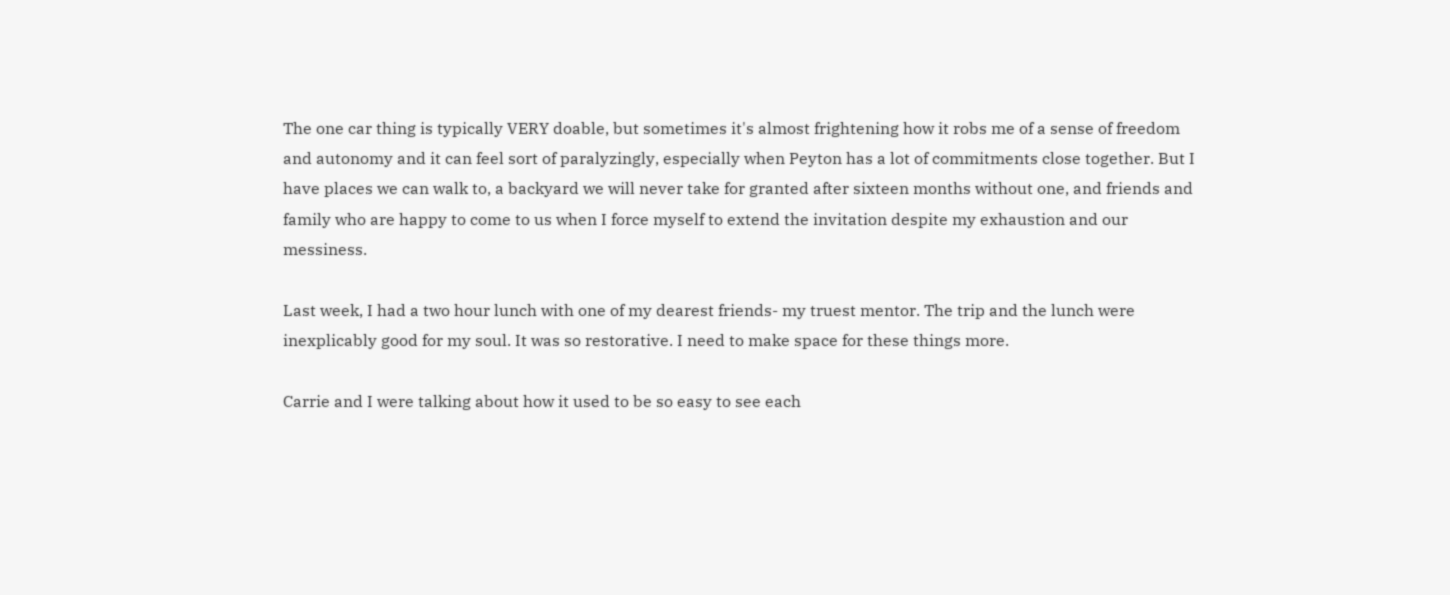The one car thing is typically VERY doable, but sometimes it's almost frightening how it robs me of a sense of freedom and autonomy and it can feel sort of paralyzingly, especially when Peyton has a lot of commitments close together. But I have places we can walk to, a backyard we will never take for granted after sixteen months without one, and friends and family who are happy to come to us when I force myself to extend the invitation despite my exhaustion and our messiness.

Last week, I had a two hour lunch with one of my dearest friends- my truest mentor. The trip and the lunch were inexplicably good for my soul. It was so restorative. I need to make space for these things more.

Carrie and I were talking about how it used to be so easy to see each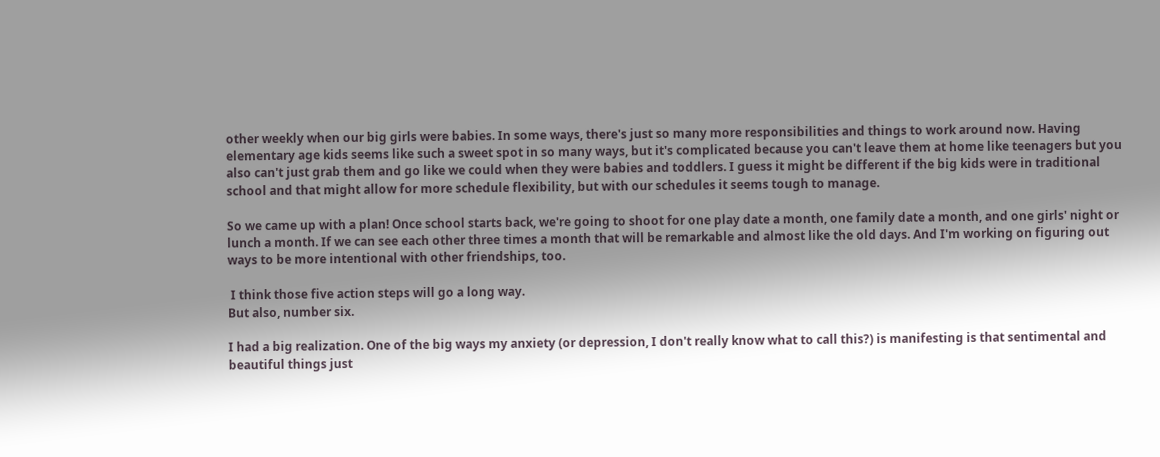other weekly when our big girls were babies. In some ways, there's just so many more responsibilities and things to work around now. Having elementary age kids seems like such a sweet spot in so many ways, but it's complicated because you can't leave them at home like teenagers but you also can't just grab them and go like we could when they were babies and toddlers. I guess it might be different if the big kids were in traditional school and that might allow for more schedule flexibility, but with our schedules it seems tough to manage.

So we came up with a plan! Once school starts back, we're going to shoot for one play date a month, one family date a month, and one girls' night or lunch a month. If we can see each other three times a month that will be remarkable and almost like the old days. And I'm working on figuring out ways to be more intentional with other friendships, too.

 I think those five action steps will go a long way.
But also, number six.

I had a big realization. One of the big ways my anxiety (or depression, I don't really know what to call this?) is manifesting is that sentimental and beautiful things just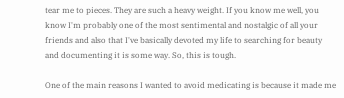tear me to pieces. They are such a heavy weight. If you know me well, you know I'm probably one of the most sentimental and nostalgic of all your friends and also that I've basically devoted my life to searching for beauty and documenting it is some way. So, this is tough.

One of the main reasons I wanted to avoid medicating is because it made me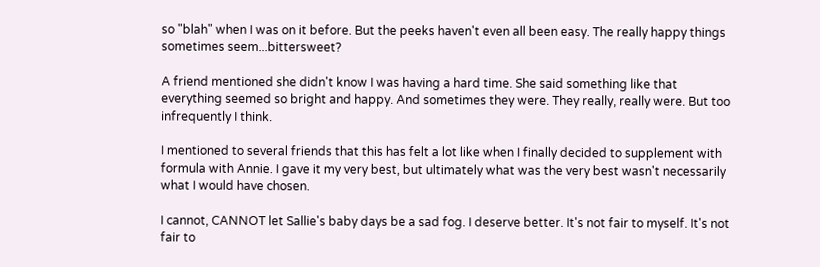so "blah" when I was on it before. But the peeks haven't even all been easy. The really happy things sometimes seem...bittersweet?

A friend mentioned she didn't know I was having a hard time. She said something like that everything seemed so bright and happy. And sometimes they were. They really, really were. But too infrequently I think.

I mentioned to several friends that this has felt a lot like when I finally decided to supplement with formula with Annie. I gave it my very best, but ultimately what was the very best wasn't necessarily what I would have chosen.

I cannot, CANNOT let Sallie's baby days be a sad fog. I deserve better. It's not fair to myself. It's not fair to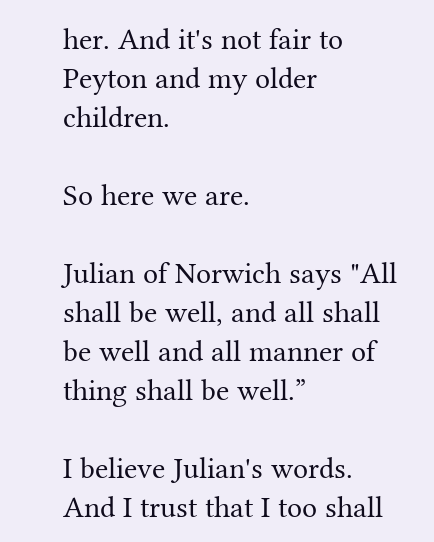her. And it's not fair to Peyton and my older children.

So here we are.

Julian of Norwich says "All shall be well, and all shall be well and all manner of thing shall be well.”

I believe Julian's words. And I trust that I too shall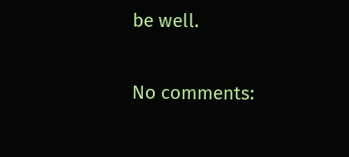be well.

No comments: